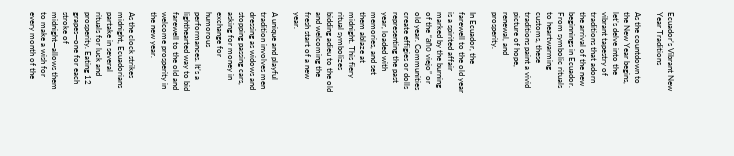Ecuador’s Vibrant New Year Traditions

As the countdown to the New Year begins, let’s delve into the vibrant tapestry of traditions that adorn the arrival of the new beginnings in Ecuador. From symbolic rituals to heartwarming customs, these traditions paint a vivid picture of hope, renewal, and prosperity.

In Ecuador, the farewell to the old year is a spirited affair marked by the burning of the “año viejo” or old year. Communities create effigies or dolls representing the past year, loaded with memories, and set them ablaze at midnight. This fiery ritual symbolizes bidding adieu to the old and welcoming the fresh start of a new year.

A unique and playful tradition involves men dressing as widows and stopping passing cars, asking for money in exchange for humorous performances. It’s a lighthearted way to bid farewell to the old and welcome prosperity in the new year.

As the clock strikes midnight, Ecuadorians partake in several rituals for luck and prosperity. Eating 12 grapes—one for each stroke of midnight—allows them to make a wish for every month of the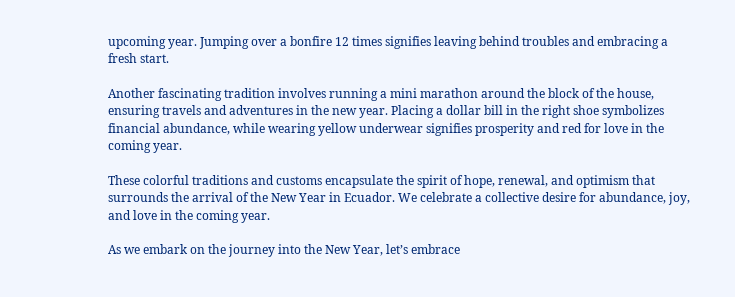upcoming year. Jumping over a bonfire 12 times signifies leaving behind troubles and embracing a fresh start.

Another fascinating tradition involves running a mini marathon around the block of the house, ensuring travels and adventures in the new year. Placing a dollar bill in the right shoe symbolizes financial abundance, while wearing yellow underwear signifies prosperity and red for love in the coming year.

These colorful traditions and customs encapsulate the spirit of hope, renewal, and optimism that surrounds the arrival of the New Year in Ecuador. We celebrate a collective desire for abundance, joy, and love in the coming year.

As we embark on the journey into the New Year, let’s embrace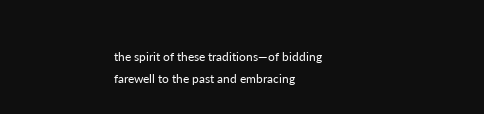the spirit of these traditions—of bidding farewell to the past and embracing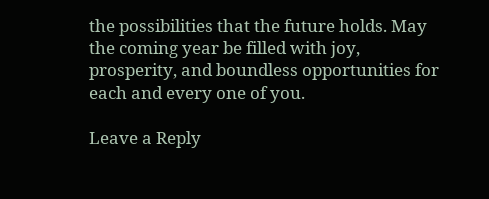the possibilities that the future holds. May the coming year be filled with joy, prosperity, and boundless opportunities for each and every one of you.

Leave a Reply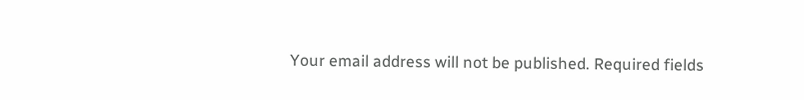Your email address will not be published. Required fields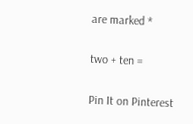are marked *

two + ten =

Pin It on Pinterest